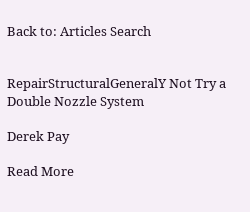Back to: Articles Search


RepairStructuralGeneralY Not Try a Double Nozzle System

Derek Pay

Read More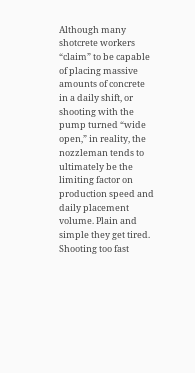Although many shotcrete workers “claim” to be capable of placing massive amounts of concrete in a daily shift, or shooting with the pump turned “wide open,” in reality, the nozzleman tends to ultimately be the limiting factor on production speed and daily placement volume. Plain and simple they get tired. Shooting too fast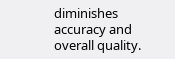diminishes accuracy and overall quality.